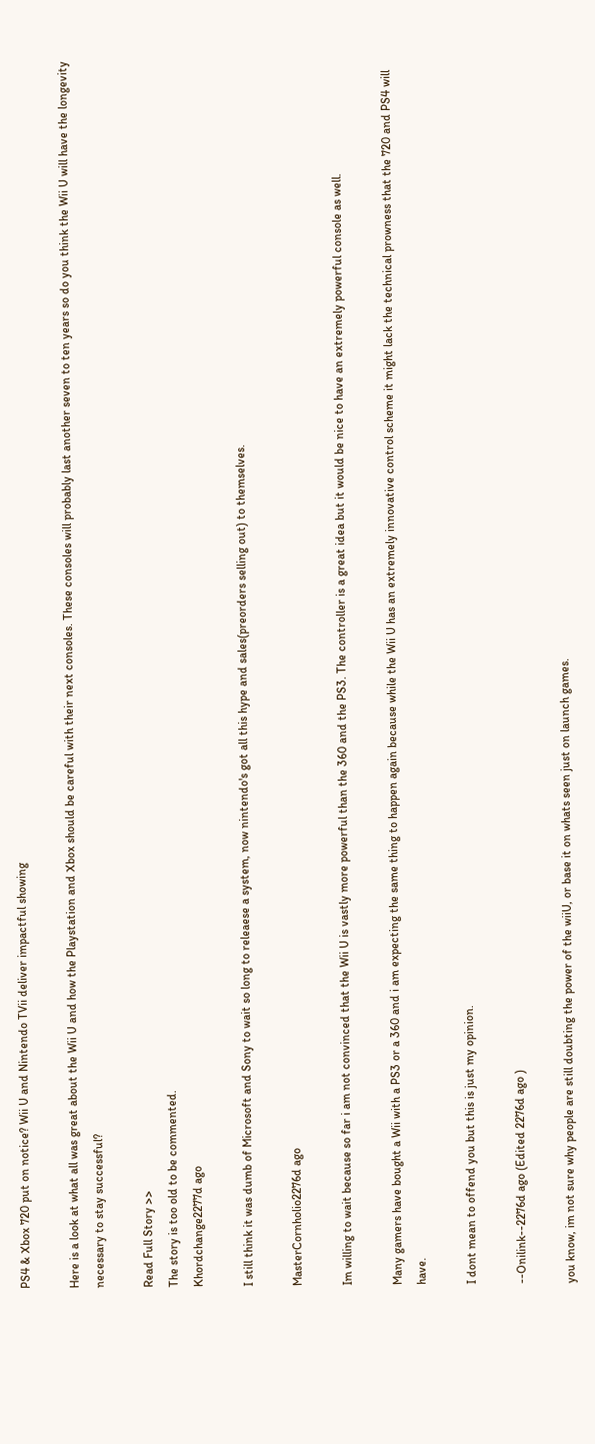PS4 & Xbox 720 put on notice? Wii U and Nintendo TVii deliver impactful showing

Here is a look at what all was great about the Wii U and how the Playstation and Xbox should be careful with their next consoles. These consoles will probably last another seven to ten years so do you think the Wii U will have the longevity necessary to stay successful?

Read Full Story >>
The story is too old to be commented.
Khordchange2277d ago

I still think it was dumb of Microsoft and Sony to wait so long to releaese a system, now nintendo's got all this hype and sales(preorders selling out) to themselves.

MasterCornholio2276d ago

Im willing to wait because so far i am not convinced that the Wii U is vastly more powerful than the 360 and the PS3. The controller is a great idea but it would be nice to have an extremely powerful console as well.

Many gamers have bought a Wii with a PS3 or a 360 and i am expecting the same thing to happen again because while the Wii U has an extremely innovative control scheme it might lack the technical prowness that the 720 and PS4 will have.

I dont mean to offend you but this is just my opinion.

--Onilink--2276d ago (Edited 2276d ago )

you know, im not sure why people are still doubting the power of the wiiU, or base it on whats seen just on launch games.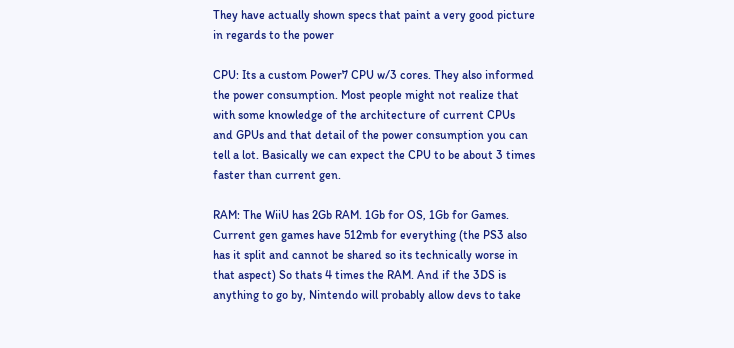They have actually shown specs that paint a very good picture in regards to the power

CPU: Its a custom Power7 CPU w/3 cores. They also informed the power consumption. Most people might not realize that with some knowledge of the architecture of current CPUs and GPUs and that detail of the power consumption you can tell a lot. Basically we can expect the CPU to be about 3 times faster than current gen.

RAM: The WiiU has 2Gb RAM. 1Gb for OS, 1Gb for Games. Current gen games have 512mb for everything (the PS3 also has it split and cannot be shared so its technically worse in that aspect) So thats 4 times the RAM. And if the 3DS is anything to go by, Nintendo will probably allow devs to take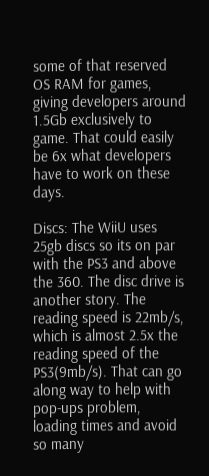some of that reserved OS RAM for games, giving developers around 1.5Gb exclusively to game. That could easily be 6x what developers have to work on these days.

Discs: The WiiU uses 25gb discs so its on par with the PS3 and above the 360. The disc drive is another story. The reading speed is 22mb/s, which is almost 2.5x the reading speed of the PS3(9mb/s). That can go along way to help with pop-ups problem, loading times and avoid so many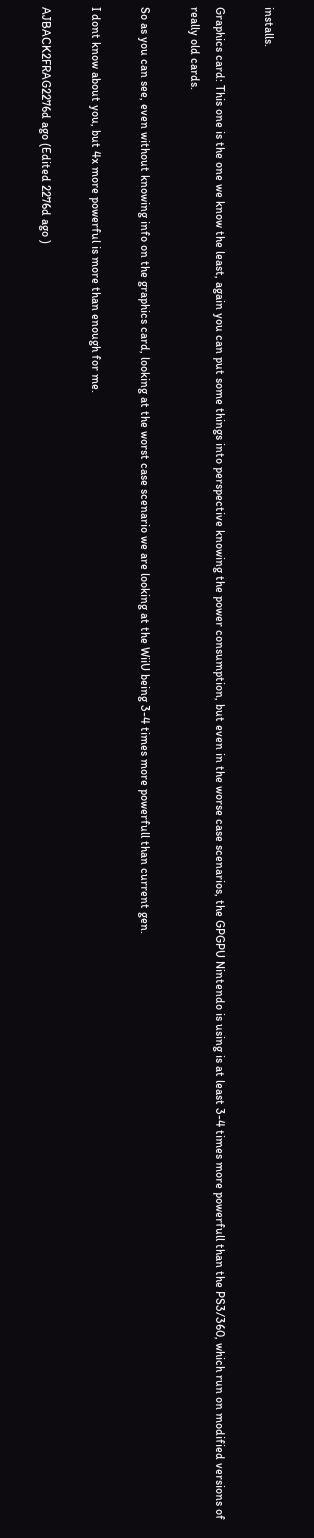installs.

Graphics card: This one is the one we know the least, again you can put some things into perspective knowing the power consumption, but even in the worse case scenarios, the GPGPU Nintendo is using is at least 3-4 times more powerfull than the PS3/360, which run on modified versions of really old cards.

So as you can see, even without knowing info on the graphics card, looking at the worst case scenario we are looking at the WiiU being 3-4 times more powerfull than current gen.

I dont know about you, but 4x more powerful is more than enough for me.

AJBACK2FRAG2276d ago (Edited 2276d ago )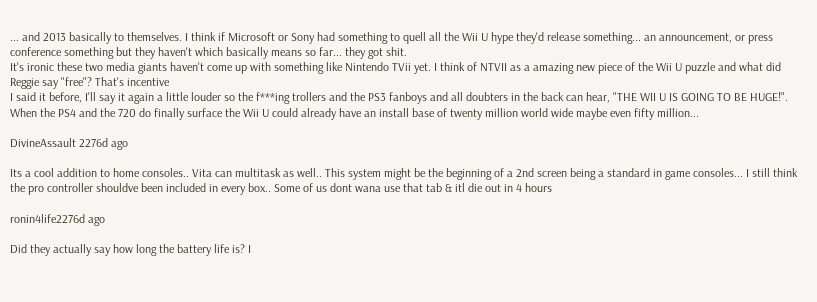... and 2013 basically to themselves. I think if Microsoft or Sony had something to quell all the Wii U hype they'd release something... an announcement, or press conference something but they haven't which basically means so far... they got shit.
It's ironic these two media giants haven't come up with something like Nintendo TVii yet. I think of NTVII as a amazing new piece of the Wii U puzzle and what did Reggie say "free"? That's incentive
I said it before, I'll say it again a little louder so the f***ing trollers and the PS3 fanboys and all doubters in the back can hear, "THE WII U IS GOING TO BE HUGE!".
When the PS4 and the 720 do finally surface the Wii U could already have an install base of twenty million world wide maybe even fifty million...

DivineAssault 2276d ago

Its a cool addition to home consoles.. Vita can multitask as well.. This system might be the beginning of a 2nd screen being a standard in game consoles... I still think the pro controller shouldve been included in every box.. Some of us dont wana use that tab & itl die out in 4 hours

ronin4life2276d ago

Did they actually say how long the battery life is? I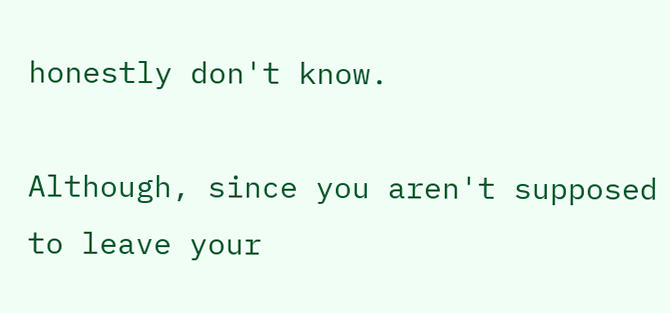honestly don't know.

Although, since you aren't supposed to leave your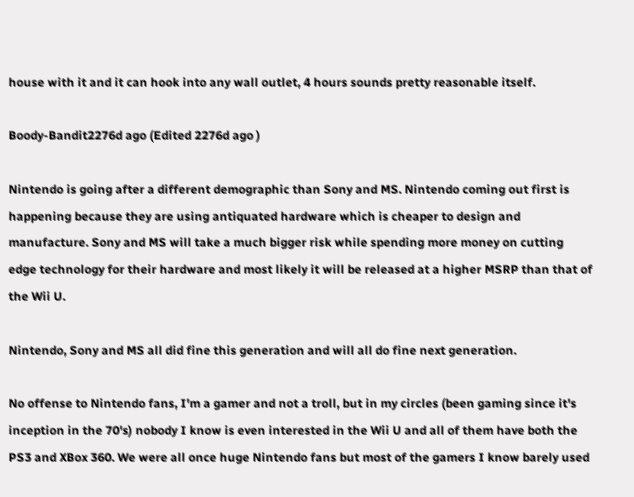house with it and it can hook into any wall outlet, 4 hours sounds pretty reasonable itself.

Boody-Bandit2276d ago (Edited 2276d ago )

Nintendo is going after a different demographic than Sony and MS. Nintendo coming out first is happening because they are using antiquated hardware which is cheaper to design and manufacture. Sony and MS will take a much bigger risk while spending more money on cutting edge technology for their hardware and most likely it will be released at a higher MSRP than that of the Wii U.

Nintendo, Sony and MS all did fine this generation and will all do fine next generation.

No offense to Nintendo fans, I'm a gamer and not a troll, but in my circles (been gaming since it's inception in the 70's) nobody I know is even interested in the Wii U and all of them have both the PS3 and XBox 360. We were all once huge Nintendo fans but most of the gamers I know barely used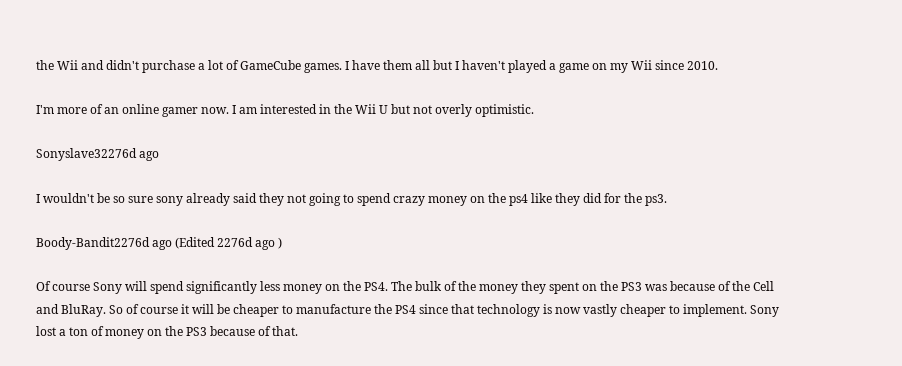the Wii and didn't purchase a lot of GameCube games. I have them all but I haven't played a game on my Wii since 2010.

I'm more of an online gamer now. I am interested in the Wii U but not overly optimistic.

Sonyslave32276d ago

I wouldn't be so sure sony already said they not going to spend crazy money on the ps4 like they did for the ps3.

Boody-Bandit2276d ago (Edited 2276d ago )

Of course Sony will spend significantly less money on the PS4. The bulk of the money they spent on the PS3 was because of the Cell and BluRay. So of course it will be cheaper to manufacture the PS4 since that technology is now vastly cheaper to implement. Sony lost a ton of money on the PS3 because of that.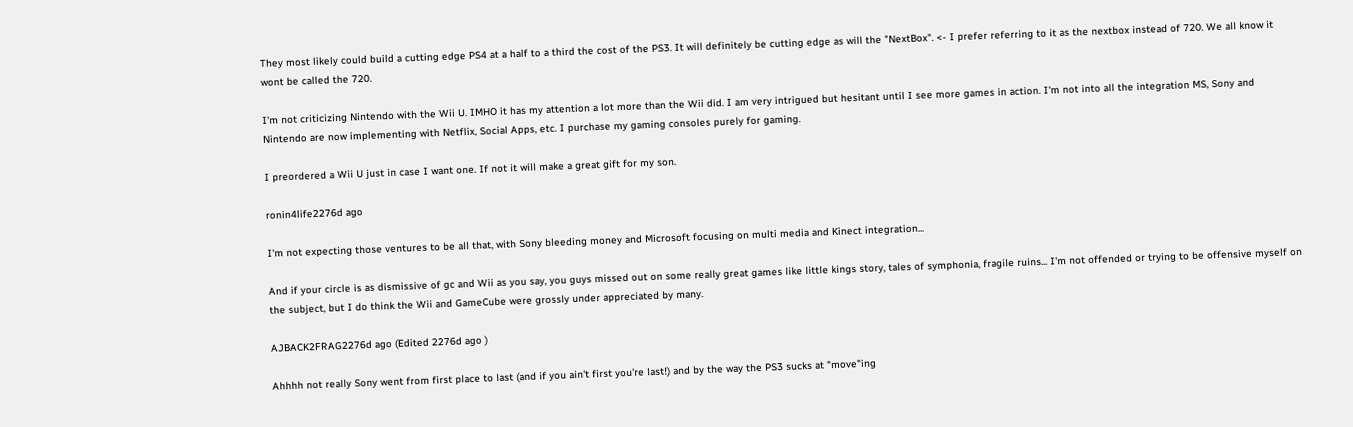They most likely could build a cutting edge PS4 at a half to a third the cost of the PS3. It will definitely be cutting edge as will the "NextBox". <- I prefer referring to it as the nextbox instead of 720. We all know it wont be called the 720.

I'm not criticizing Nintendo with the Wii U. IMHO it has my attention a lot more than the Wii did. I am very intrigued but hesitant until I see more games in action. I'm not into all the integration MS, Sony and Nintendo are now implementing with Netflix, Social Apps, etc. I purchase my gaming consoles purely for gaming.

I preordered a Wii U just in case I want one. If not it will make a great gift for my son.

ronin4life2276d ago

I'm not expecting those ventures to be all that, with Sony bleeding money and Microsoft focusing on multi media and Kinect integration...

And if your circle is as dismissive of gc and Wii as you say, you guys missed out on some really great games like little kings story, tales of symphonia, fragile ruins... I'm not offended or trying to be offensive myself on the subject, but I do think the Wii and GameCube were grossly under appreciated by many.

AJBACK2FRAG2276d ago (Edited 2276d ago )

Ahhhh not really Sony went from first place to last (and if you ain't first you're last!) and by the way the PS3 sucks at "move"ing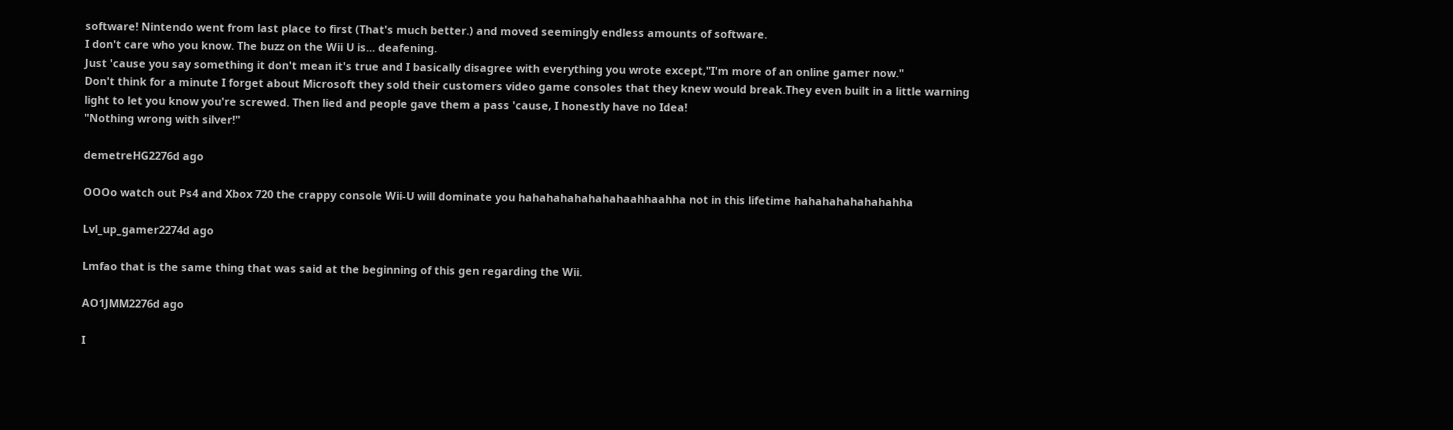software! Nintendo went from last place to first (That's much better.) and moved seemingly endless amounts of software.
I don't care who you know. The buzz on the Wii U is... deafening.
Just 'cause you say something it don't mean it's true and I basically disagree with everything you wrote except,"I'm more of an online gamer now."
Don't think for a minute I forget about Microsoft they sold their customers video game consoles that they knew would break.They even built in a little warning light to let you know you're screwed. Then lied and people gave them a pass 'cause, I honestly have no Idea!
"Nothing wrong with silver!"

demetreHG2276d ago

OOOo watch out Ps4 and Xbox 720 the crappy console Wii-U will dominate you hahahahahahahahaahhaahha not in this lifetime hahahahahahahahha

Lvl_up_gamer2274d ago

Lmfao that is the same thing that was said at the beginning of this gen regarding the Wii.

AO1JMM2276d ago

I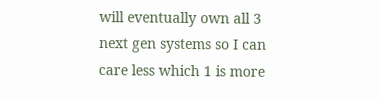will eventually own all 3 next gen systems so I can care less which 1 is more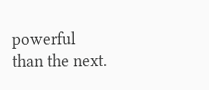powerful than the next.